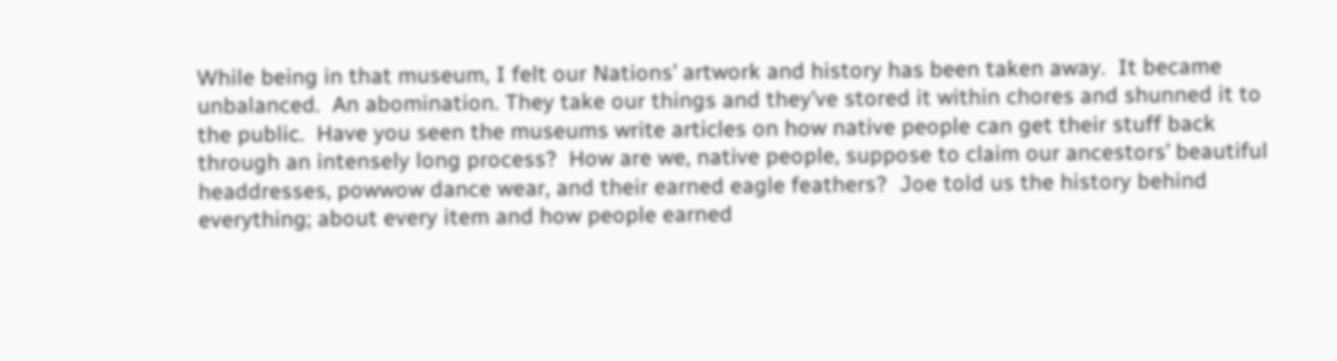While being in that museum, I felt our Nations’ artwork and history has been taken away.  It became unbalanced.  An abomination. They take our things and they’ve stored it within chores and shunned it to the public.  Have you seen the museums write articles on how native people can get their stuff back through an intensely long process?  How are we, native people, suppose to claim our ancestors’ beautiful headdresses, powwow dance wear, and their earned eagle feathers?  Joe told us the history behind everything; about every item and how people earned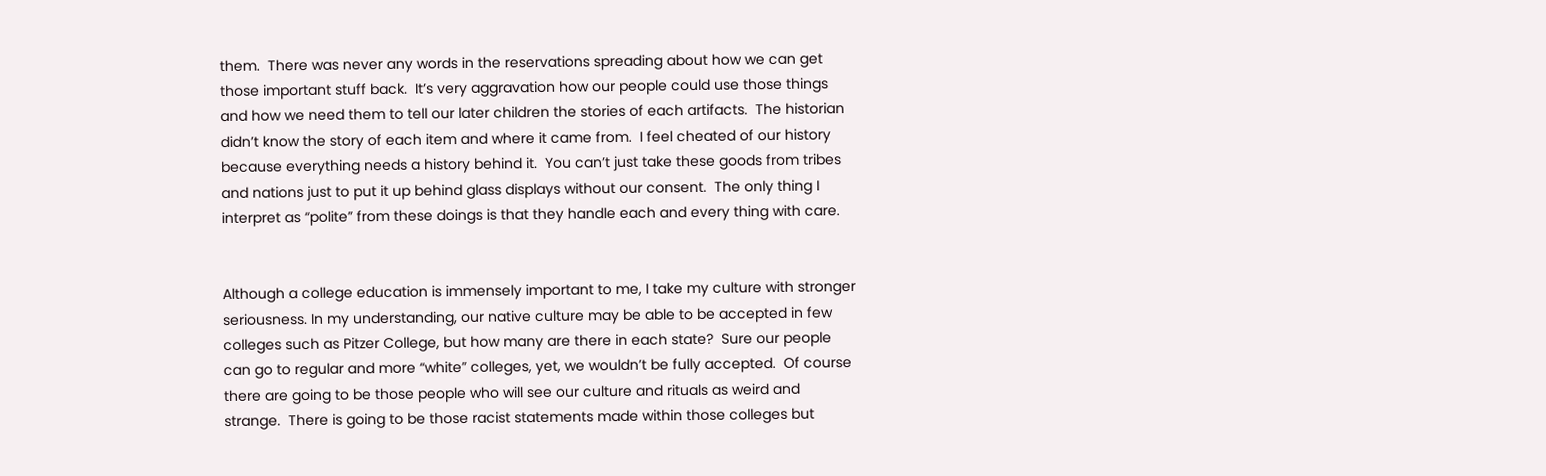them.  There was never any words in the reservations spreading about how we can get those important stuff back.  It’s very aggravation how our people could use those things and how we need them to tell our later children the stories of each artifacts.  The historian didn’t know the story of each item and where it came from.  I feel cheated of our history because everything needs a history behind it.  You can’t just take these goods from tribes and nations just to put it up behind glass displays without our consent.  The only thing I interpret as “polite” from these doings is that they handle each and every thing with care.


Although a college education is immensely important to me, I take my culture with stronger seriousness. In my understanding, our native culture may be able to be accepted in few colleges such as Pitzer College, but how many are there in each state?  Sure our people can go to regular and more “white” colleges, yet, we wouldn’t be fully accepted.  Of course there are going to be those people who will see our culture and rituals as weird and strange.  There is going to be those racist statements made within those colleges but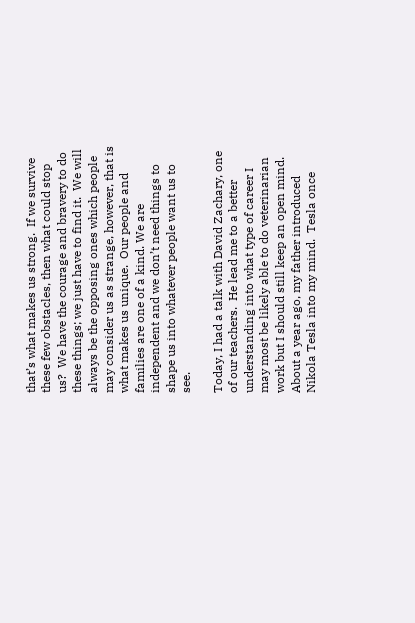that’s what makes us strong.  If we survive these few obstacles, then what could stop us?  We have the courage and bravery to do these things; we just have to find it.  We will always be the opposing ones which people may consider us as strange, however, that is what makes us unique.  Our people and families are one of a kind. We are independent and we don’t need things to shape us into whatever people want us to see.

Today, I had a talk with David Zachary, one of our teachers.  He lead me to a better understanding into what type of career I may most be likely able to do veterinarian work but I should still keep an open mind.  About a year ago, my father introduced Nikola Tesla into my mind.  Tesla once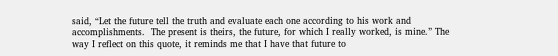said, “Let the future tell the truth and evaluate each one according to his work and accomplishments.  The present is theirs, the future, for which I really worked, is mine.” The way I reflect on this quote, it reminds me that I have that future to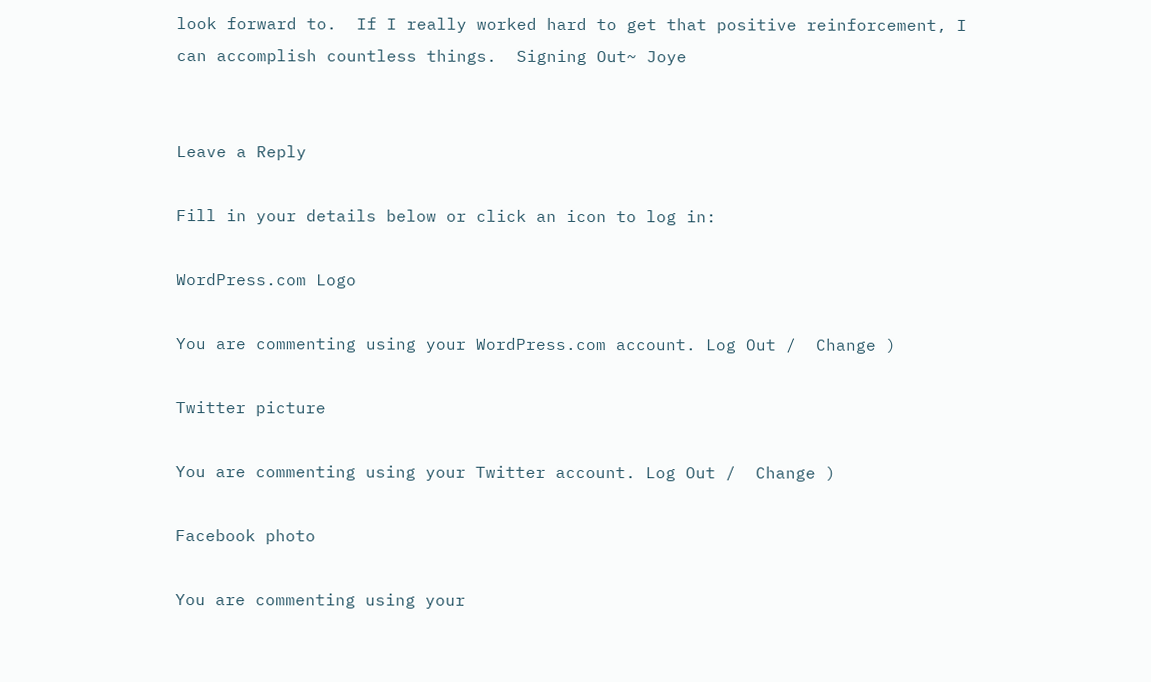look forward to.  If I really worked hard to get that positive reinforcement, I can accomplish countless things.  Signing Out~ Joye


Leave a Reply

Fill in your details below or click an icon to log in:

WordPress.com Logo

You are commenting using your WordPress.com account. Log Out /  Change )

Twitter picture

You are commenting using your Twitter account. Log Out /  Change )

Facebook photo

You are commenting using your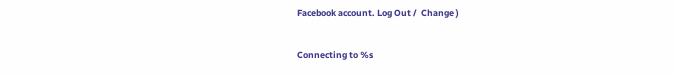Facebook account. Log Out /  Change )

Connecting to %s